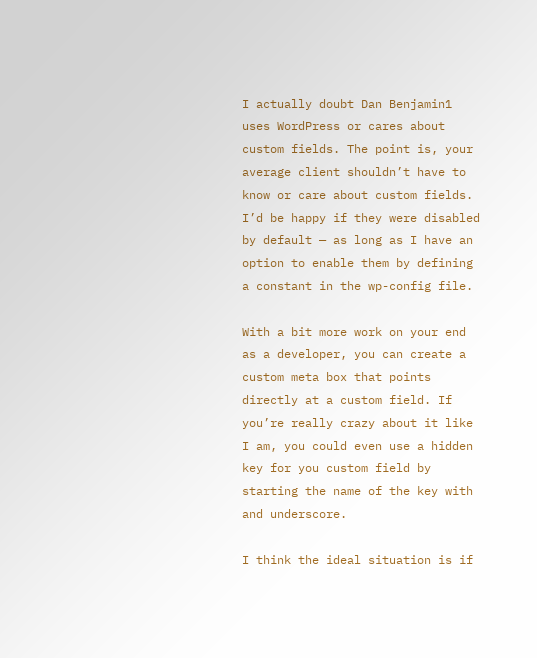I actually doubt Dan Benjamin1 uses WordPress or cares about custom fields. The point is, your average client shouldn’t have to know or care about custom fields. I’d be happy if they were disabled by default — as long as I have an option to enable them by defining a constant in the wp-config file.

With a bit more work on your end as a developer, you can create a custom meta box that points directly at a custom field. If you’re really crazy about it like I am, you could even use a hidden key for you custom field by starting the name of the key with and underscore.

I think the ideal situation is if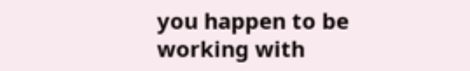you happen to be working with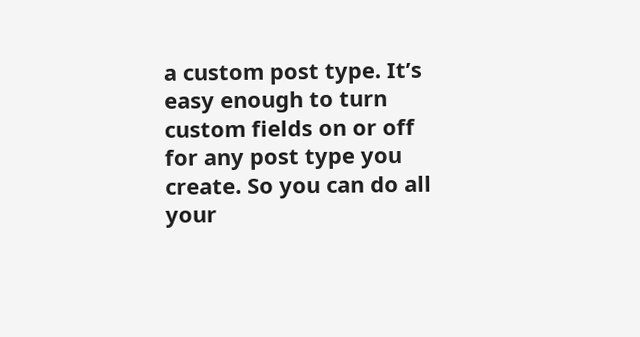a custom post type. It’s easy enough to turn custom fields on or off for any post type you create. So you can do all your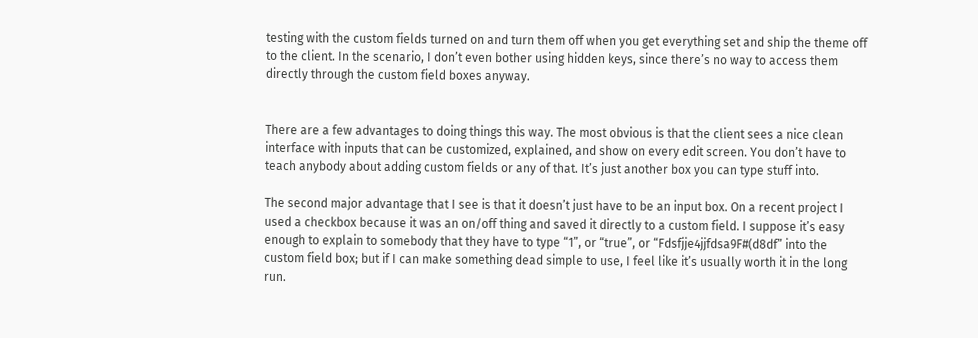testing with the custom fields turned on and turn them off when you get everything set and ship the theme off to the client. In the scenario, I don’t even bother using hidden keys, since there’s no way to access them directly through the custom field boxes anyway.


There are a few advantages to doing things this way. The most obvious is that the client sees a nice clean interface with inputs that can be customized, explained, and show on every edit screen. You don’t have to teach anybody about adding custom fields or any of that. It’s just another box you can type stuff into.

The second major advantage that I see is that it doesn’t just have to be an input box. On a recent project I used a checkbox because it was an on/off thing and saved it directly to a custom field. I suppose it’s easy enough to explain to somebody that they have to type “1”, or “true”, or “Fdsfjje4jjfdsa9F#(d8df” into the custom field box; but if I can make something dead simple to use, I feel like it’s usually worth it in the long run.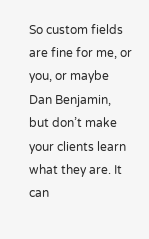So custom fields are fine for me, or you, or maybe Dan Benjamin, but don’t make your clients learn what they are. It can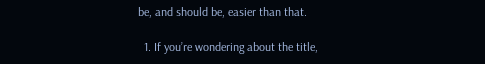be, and should be, easier than that.

  1. If you’re wondering about the title,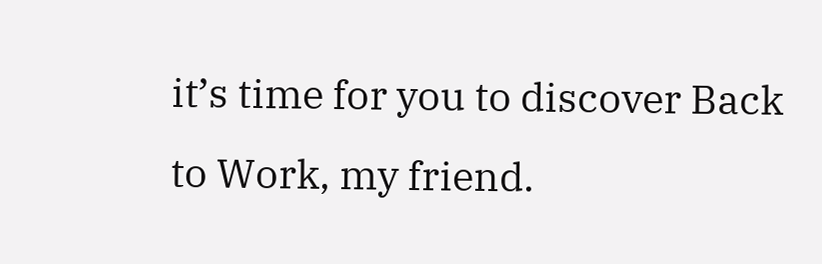it’s time for you to discover Back to Work, my friend.